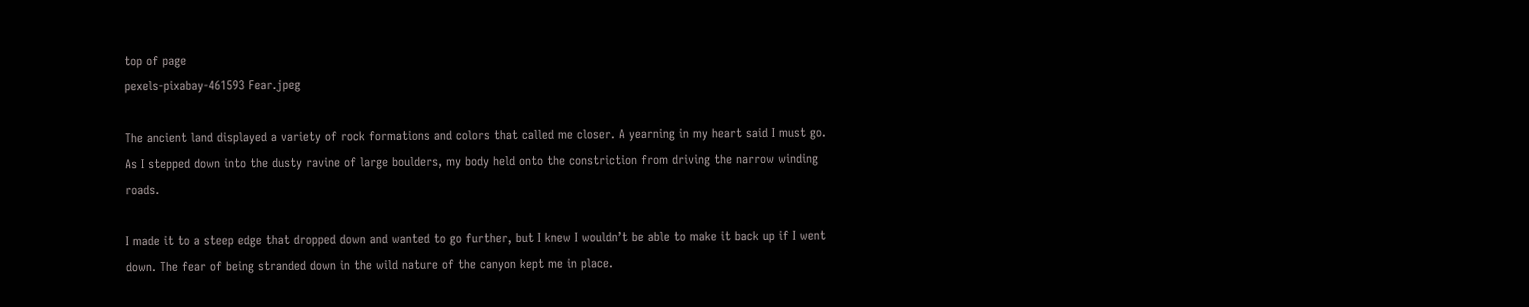top of page
pexels-pixabay-461593 Fear.jpeg

The ancient land displayed a variety of rock formations and colors that called me closer. A yearning in my heart said I must go. As I stepped down into the dusty ravine of large boulders, my body held onto the constriction from driving the narrow winding roads.

I made it to a steep edge that dropped down and wanted to go further, but I knew I wouldn’t be able to make it back up if I went down. The fear of being stranded down in the wild nature of the canyon kept me in place.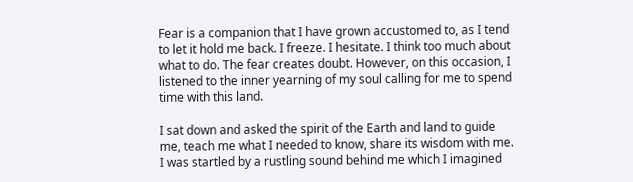Fear is a companion that I have grown accustomed to, as I tend to let it hold me back. I freeze. I hesitate. I think too much about what to do. The fear creates doubt. However, on this occasion, I listened to the inner yearning of my soul calling for me to spend time with this land.

I sat down and asked the spirit of the Earth and land to guide me, teach me what I needed to know, share its wisdom with me. I was startled by a rustling sound behind me which I imagined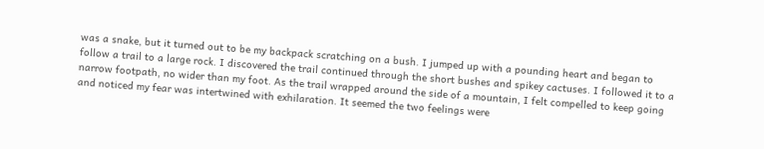was a snake, but it turned out to be my backpack scratching on a bush. I jumped up with a pounding heart and began to follow a trail to a large rock. I discovered the trail continued through the short bushes and spikey cactuses. I followed it to a narrow footpath, no wider than my foot. As the trail wrapped around the side of a mountain, I felt compelled to keep going and noticed my fear was intertwined with exhilaration. It seemed the two feelings were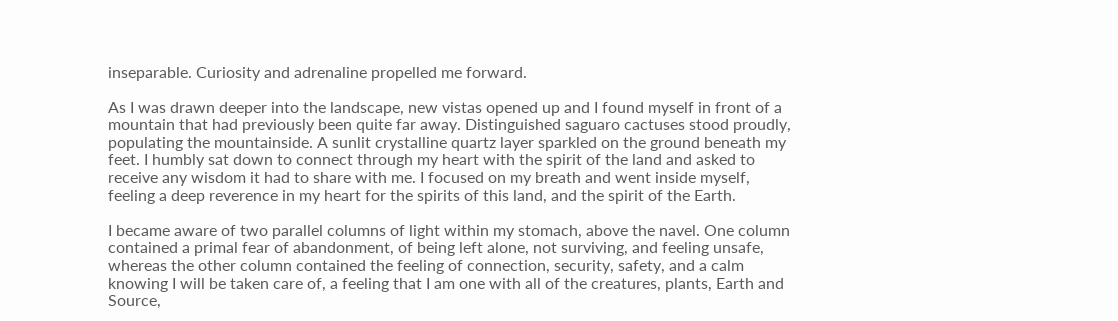inseparable. Curiosity and adrenaline propelled me forward.

As I was drawn deeper into the landscape, new vistas opened up and I found myself in front of a mountain that had previously been quite far away. Distinguished saguaro cactuses stood proudly, populating the mountainside. A sunlit crystalline quartz layer sparkled on the ground beneath my feet. I humbly sat down to connect through my heart with the spirit of the land and asked to receive any wisdom it had to share with me. I focused on my breath and went inside myself, feeling a deep reverence in my heart for the spirits of this land, and the spirit of the Earth.

I became aware of two parallel columns of light within my stomach, above the navel. One column contained a primal fear of abandonment, of being left alone, not surviving, and feeling unsafe, whereas the other column contained the feeling of connection, security, safety, and a calm knowing I will be taken care of, a feeling that I am one with all of the creatures, plants, Earth and Source,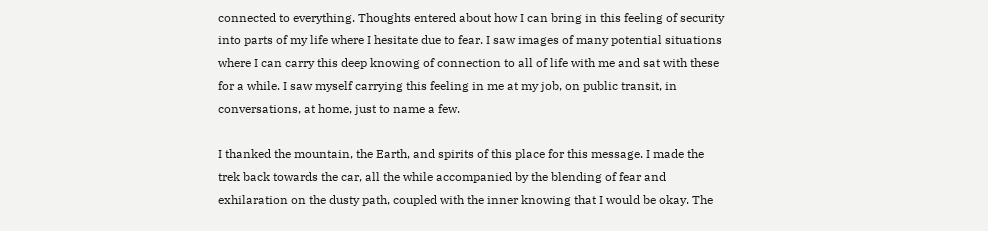connected to everything. Thoughts entered about how I can bring in this feeling of security into parts of my life where I hesitate due to fear. I saw images of many potential situations where I can carry this deep knowing of connection to all of life with me and sat with these for a while. I saw myself carrying this feeling in me at my job, on public transit, in conversations, at home, just to name a few.

I thanked the mountain, the Earth, and spirits of this place for this message. I made the trek back towards the car, all the while accompanied by the blending of fear and exhilaration on the dusty path, coupled with the inner knowing that I would be okay. The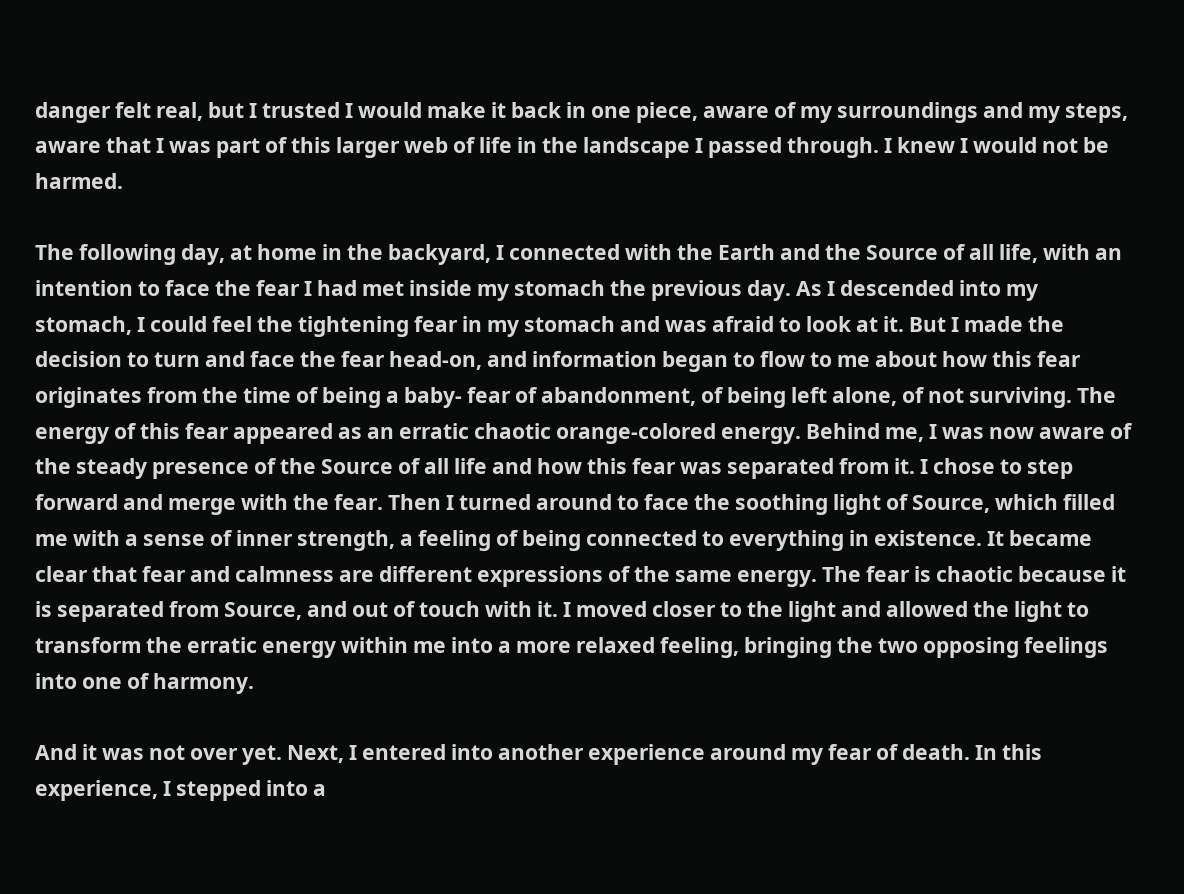danger felt real, but I trusted I would make it back in one piece, aware of my surroundings and my steps, aware that I was part of this larger web of life in the landscape I passed through. I knew I would not be harmed.

The following day, at home in the backyard, I connected with the Earth and the Source of all life, with an intention to face the fear I had met inside my stomach the previous day. As I descended into my stomach, I could feel the tightening fear in my stomach and was afraid to look at it. But I made the decision to turn and face the fear head-on, and information began to flow to me about how this fear originates from the time of being a baby- fear of abandonment, of being left alone, of not surviving. The energy of this fear appeared as an erratic chaotic orange-colored energy. Behind me, I was now aware of the steady presence of the Source of all life and how this fear was separated from it. I chose to step forward and merge with the fear. Then I turned around to face the soothing light of Source, which filled me with a sense of inner strength, a feeling of being connected to everything in existence. It became clear that fear and calmness are different expressions of the same energy. The fear is chaotic because it is separated from Source, and out of touch with it. I moved closer to the light and allowed the light to transform the erratic energy within me into a more relaxed feeling, bringing the two opposing feelings into one of harmony.

And it was not over yet. Next, I entered into another experience around my fear of death. In this experience, I stepped into a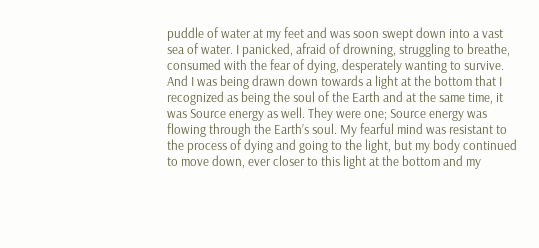puddle of water at my feet and was soon swept down into a vast sea of water. I panicked, afraid of drowning, struggling to breathe, consumed with the fear of dying, desperately wanting to survive. And I was being drawn down towards a light at the bottom that I recognized as being the soul of the Earth and at the same time, it was Source energy as well. They were one; Source energy was flowing through the Earth’s soul. My fearful mind was resistant to the process of dying and going to the light, but my body continued to move down, ever closer to this light at the bottom and my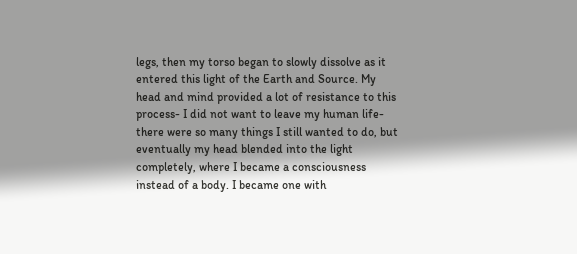legs, then my torso began to slowly dissolve as it entered this light of the Earth and Source. My head and mind provided a lot of resistance to this process- I did not want to leave my human life- there were so many things I still wanted to do, but eventually my head blended into the light completely, where I became a consciousness instead of a body. I became one with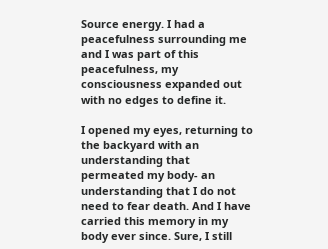Source energy. I had a peacefulness surrounding me and I was part of this peacefulness, my consciousness expanded out with no edges to define it.

I opened my eyes, returning to the backyard with an understanding that permeated my body- an understanding that I do not need to fear death. And I have carried this memory in my body ever since. Sure, I still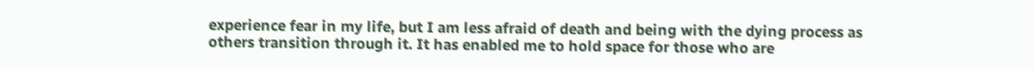experience fear in my life, but I am less afraid of death and being with the dying process as others transition through it. It has enabled me to hold space for those who are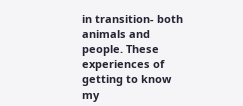in transition- both animals and people. These experiences of getting to know my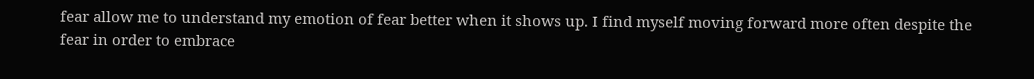fear allow me to understand my emotion of fear better when it shows up. I find myself moving forward more often despite the fear in order to embrace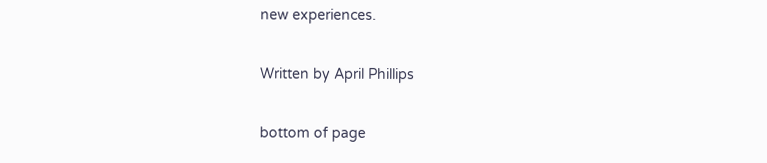new experiences.

Written by April Phillips

bottom of page